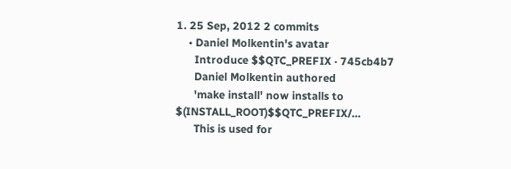1. 25 Sep, 2012 2 commits
    • Daniel Molkentin's avatar
      Introduce $$QTC_PREFIX · 745cb4b7
      Daniel Molkentin authored
      'make install' now installs to $(INSTALL_ROOT)$$QTC_PREFIX/...
      This is used for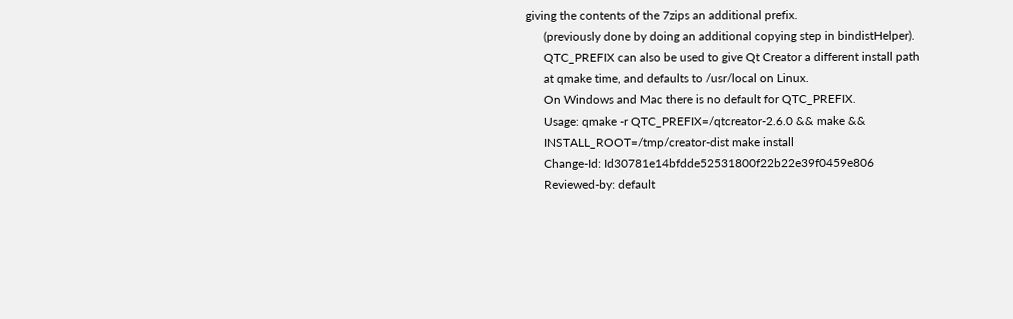giving the contents of the 7zips an additional prefix.
      (previously done by doing an additional copying step in bindistHelper).
      QTC_PREFIX can also be used to give Qt Creator a different install path
      at qmake time, and defaults to /usr/local on Linux.
      On Windows and Mac there is no default for QTC_PREFIX.
      Usage: qmake -r QTC_PREFIX=/qtcreator-2.6.0 && make &&
      INSTALL_ROOT=/tmp/creator-dist make install
      Change-Id: Id30781e14bfdde52531800f22b22e39f0459e806
      Reviewed-by: default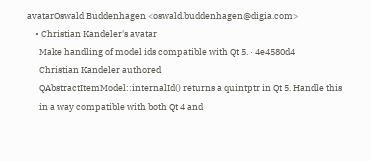avatarOswald Buddenhagen <oswald.buddenhagen@digia.com>
    • Christian Kandeler's avatar
      Make handling of model ids compatible with Qt 5. · 4e4580d4
      Christian Kandeler authored
      QAbstractItemModel::internalId() returns a quintptr in Qt 5. Handle this
      in a way compatible with both Qt 4 and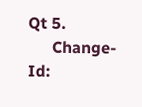Qt 5.
      Change-Id: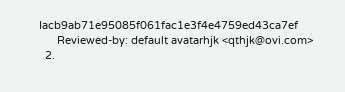Iacb9ab71e95085f061fac1e3f4e4759ed43ca7ef
      Reviewed-by: default avatarhjk <qthjk@ovi.com>
  2.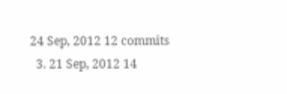24 Sep, 2012 12 commits
  3. 21 Sep, 2012 14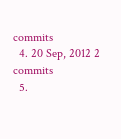commits
  4. 20 Sep, 2012 2 commits
  5.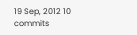19 Sep, 2012 10 commits